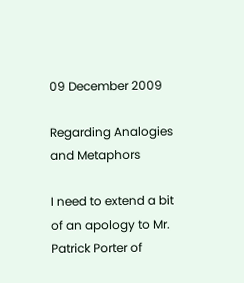09 December 2009

Regarding Analogies and Metaphors

I need to extend a bit of an apology to Mr. Patrick Porter of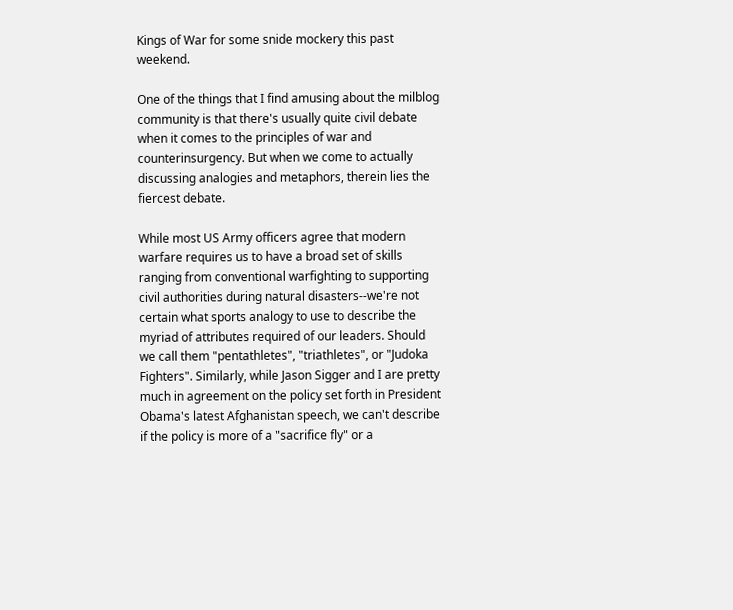Kings of War for some snide mockery this past weekend.

One of the things that I find amusing about the milblog community is that there's usually quite civil debate when it comes to the principles of war and counterinsurgency. But when we come to actually discussing analogies and metaphors, therein lies the fiercest debate.

While most US Army officers agree that modern warfare requires us to have a broad set of skills ranging from conventional warfighting to supporting civil authorities during natural disasters--we're not certain what sports analogy to use to describe the myriad of attributes required of our leaders. Should we call them "pentathletes", "triathletes", or "Judoka Fighters". Similarly, while Jason Sigger and I are pretty much in agreement on the policy set forth in President Obama's latest Afghanistan speech, we can't describe if the policy is more of a "sacrifice fly" or a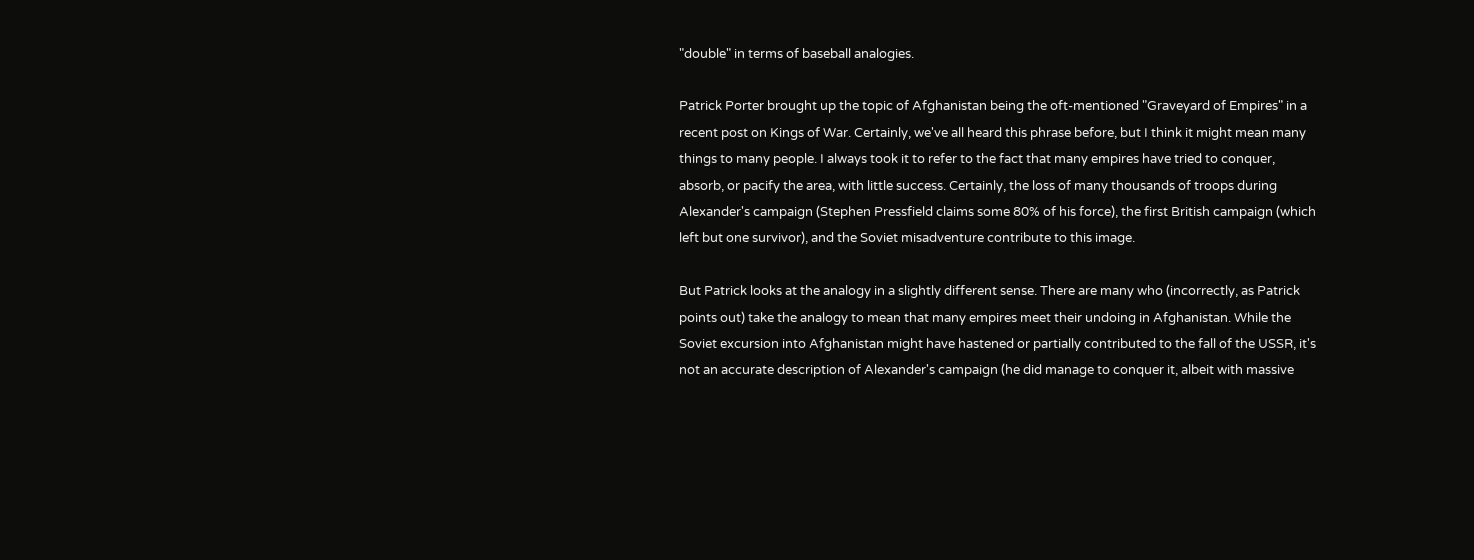"double" in terms of baseball analogies.

Patrick Porter brought up the topic of Afghanistan being the oft-mentioned "Graveyard of Empires" in a recent post on Kings of War. Certainly, we've all heard this phrase before, but I think it might mean many things to many people. I always took it to refer to the fact that many empires have tried to conquer, absorb, or pacify the area, with little success. Certainly, the loss of many thousands of troops during Alexander's campaign (Stephen Pressfield claims some 80% of his force), the first British campaign (which left but one survivor), and the Soviet misadventure contribute to this image.

But Patrick looks at the analogy in a slightly different sense. There are many who (incorrectly, as Patrick points out) take the analogy to mean that many empires meet their undoing in Afghanistan. While the Soviet excursion into Afghanistan might have hastened or partially contributed to the fall of the USSR, it's not an accurate description of Alexander's campaign (he did manage to conquer it, albeit with massive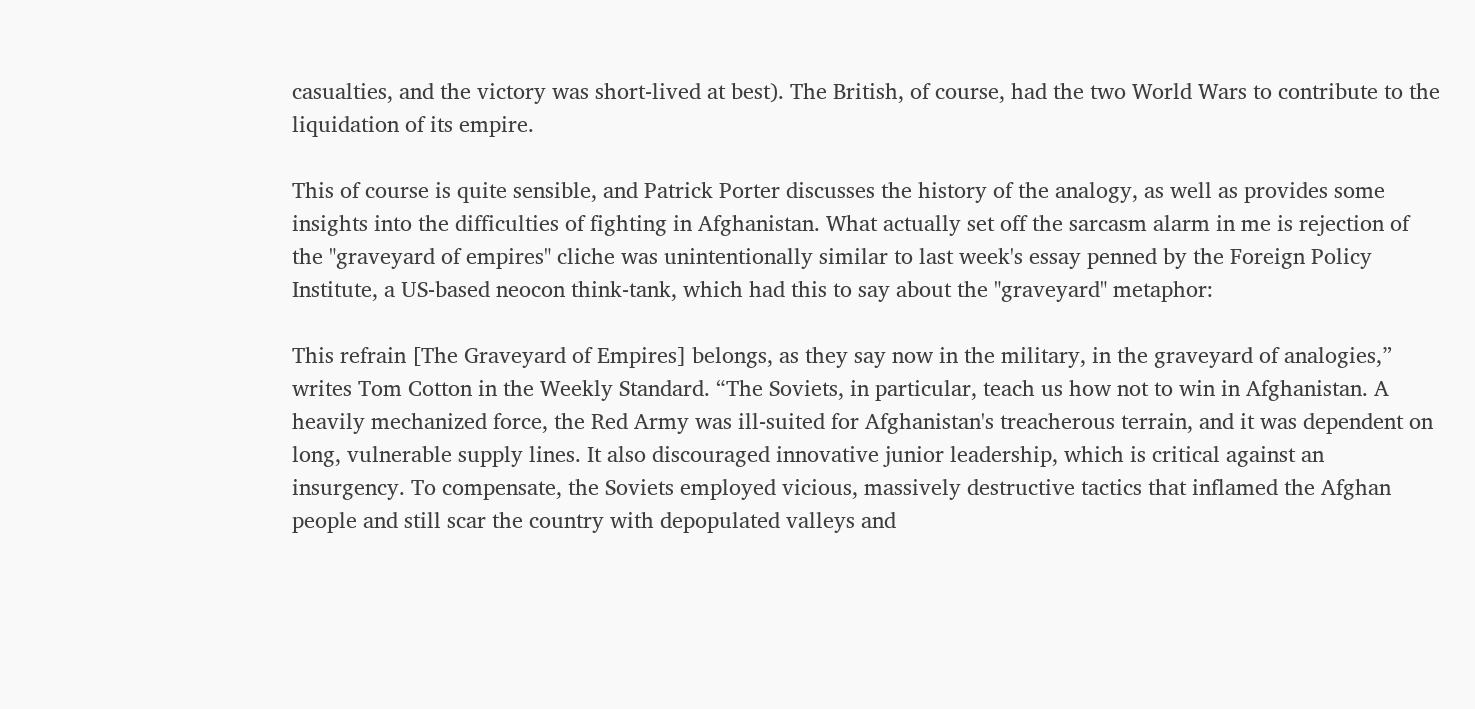casualties, and the victory was short-lived at best). The British, of course, had the two World Wars to contribute to the liquidation of its empire.

This of course is quite sensible, and Patrick Porter discusses the history of the analogy, as well as provides some insights into the difficulties of fighting in Afghanistan. What actually set off the sarcasm alarm in me is rejection of the "graveyard of empires" cliche was unintentionally similar to last week's essay penned by the Foreign Policy Institute, a US-based neocon think-tank, which had this to say about the "graveyard" metaphor:

This refrain [The Graveyard of Empires] belongs, as they say now in the military, in the graveyard of analogies,” writes Tom Cotton in the Weekly Standard. “The Soviets, in particular, teach us how not to win in Afghanistan. A heavily mechanized force, the Red Army was ill-suited for Afghanistan's treacherous terrain, and it was dependent on long, vulnerable supply lines. It also discouraged innovative junior leadership, which is critical against an insurgency. To compensate, the Soviets employed vicious, massively destructive tactics that inflamed the Afghan people and still scar the country with depopulated valleys and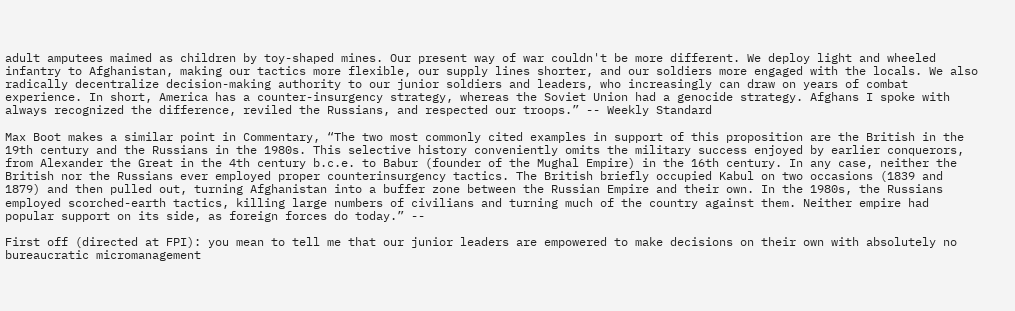adult amputees maimed as children by toy-shaped mines. Our present way of war couldn't be more different. We deploy light and wheeled infantry to Afghanistan, making our tactics more flexible, our supply lines shorter, and our soldiers more engaged with the locals. We also radically decentralize decision-making authority to our junior soldiers and leaders, who increasingly can draw on years of combat experience. In short, America has a counter-insurgency strategy, whereas the Soviet Union had a genocide strategy. Afghans I spoke with always recognized the difference, reviled the Russians, and respected our troops.” -- Weekly Standard

Max Boot makes a similar point in Commentary, “The two most commonly cited examples in support of this proposition are the British in the 19th century and the Russians in the 1980s. This selective history conveniently omits the military success enjoyed by earlier conquerors, from Alexander the Great in the 4th century b.c.e. to Babur (founder of the Mughal Empire) in the 16th century. In any case, neither the British nor the Russians ever employed proper counterinsurgency tactics. The British briefly occupied Kabul on two occasions (1839 and 1879) and then pulled out, turning Afghanistan into a buffer zone between the Russian Empire and their own. In the 1980s, the Russians employed scorched-earth tactics, killing large numbers of civilians and turning much of the country against them. Neither empire had popular support on its side, as foreign forces do today.” --

First off (directed at FPI): you mean to tell me that our junior leaders are empowered to make decisions on their own with absolutely no bureaucratic micromanagement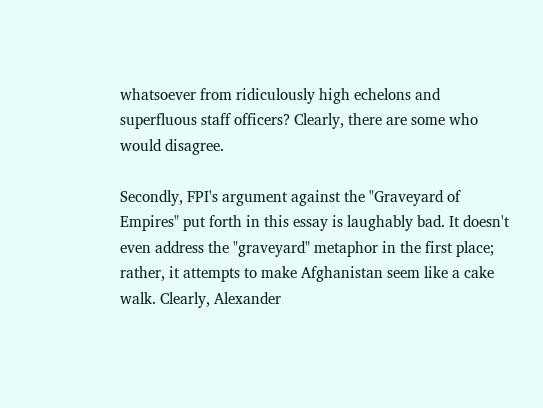whatsoever from ridiculously high echelons and superfluous staff officers? Clearly, there are some who would disagree.

Secondly, FPI's argument against the "Graveyard of Empires" put forth in this essay is laughably bad. It doesn't even address the "graveyard" metaphor in the first place; rather, it attempts to make Afghanistan seem like a cake walk. Clearly, Alexander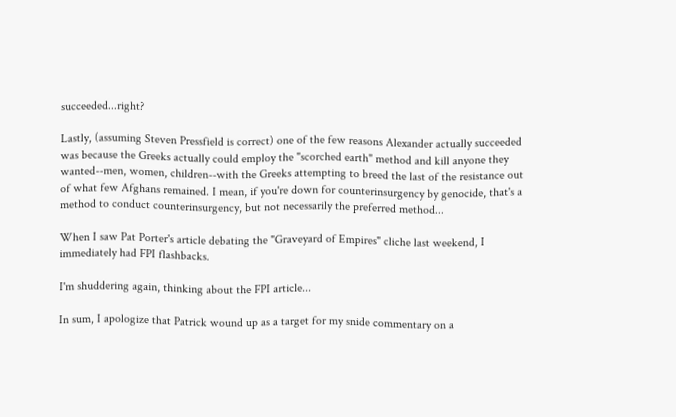succeeded...right?

Lastly, (assuming Steven Pressfield is correct) one of the few reasons Alexander actually succeeded was because the Greeks actually could employ the "scorched earth" method and kill anyone they wanted--men, women, children--with the Greeks attempting to breed the last of the resistance out of what few Afghans remained. I mean, if you're down for counterinsurgency by genocide, that's a method to conduct counterinsurgency, but not necessarily the preferred method...

When I saw Pat Porter's article debating the "Graveyard of Empires" cliche last weekend, I immediately had FPI flashbacks.

I'm shuddering again, thinking about the FPI article...

In sum, I apologize that Patrick wound up as a target for my snide commentary on a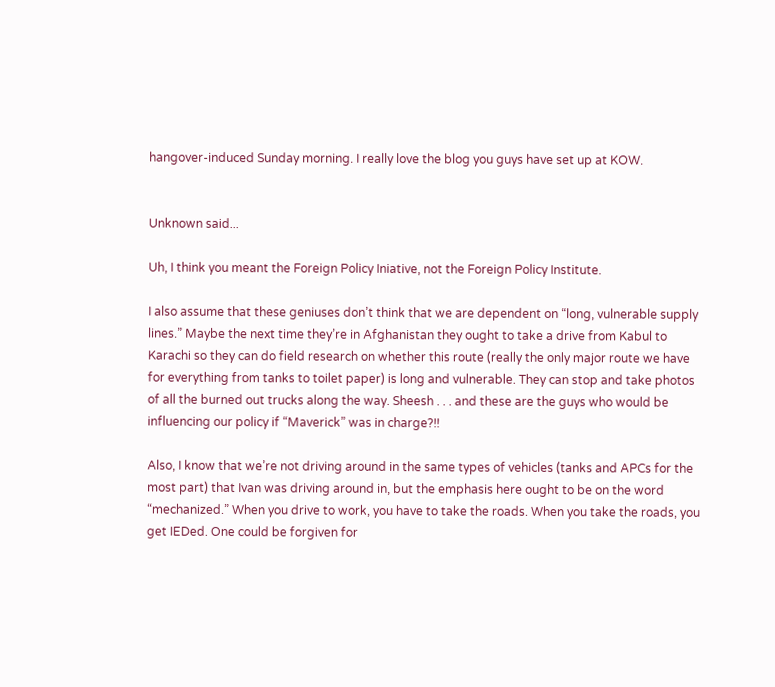hangover-induced Sunday morning. I really love the blog you guys have set up at KOW.


Unknown said...

Uh, I think you meant the Foreign Policy Iniative, not the Foreign Policy Institute.

I also assume that these geniuses don’t think that we are dependent on “long, vulnerable supply lines.” Maybe the next time they’re in Afghanistan they ought to take a drive from Kabul to Karachi so they can do field research on whether this route (really the only major route we have for everything from tanks to toilet paper) is long and vulnerable. They can stop and take photos of all the burned out trucks along the way. Sheesh . . . and these are the guys who would be influencing our policy if “Maverick” was in charge?!!

Also, I know that we’re not driving around in the same types of vehicles (tanks and APCs for the most part) that Ivan was driving around in, but the emphasis here ought to be on the word “mechanized.” When you drive to work, you have to take the roads. When you take the roads, you get IEDed. One could be forgiven for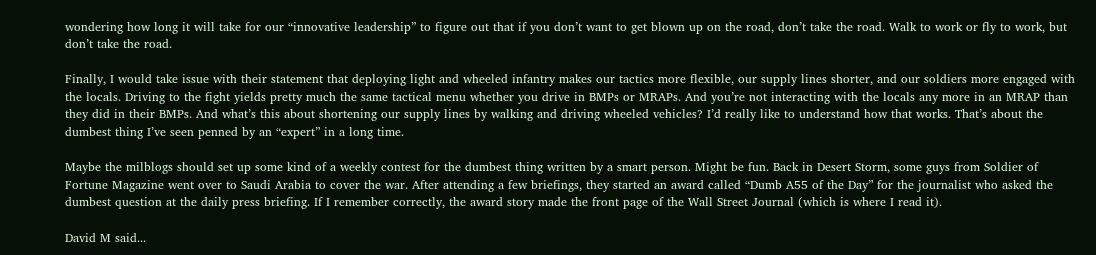wondering how long it will take for our “innovative leadership” to figure out that if you don’t want to get blown up on the road, don’t take the road. Walk to work or fly to work, but don’t take the road.

Finally, I would take issue with their statement that deploying light and wheeled infantry makes our tactics more flexible, our supply lines shorter, and our soldiers more engaged with the locals. Driving to the fight yields pretty much the same tactical menu whether you drive in BMPs or MRAPs. And you’re not interacting with the locals any more in an MRAP than they did in their BMPs. And what’s this about shortening our supply lines by walking and driving wheeled vehicles? I’d really like to understand how that works. That’s about the dumbest thing I’ve seen penned by an “expert” in a long time.

Maybe the milblogs should set up some kind of a weekly contest for the dumbest thing written by a smart person. Might be fun. Back in Desert Storm, some guys from Soldier of Fortune Magazine went over to Saudi Arabia to cover the war. After attending a few briefings, they started an award called “Dumb A55 of the Day” for the journalist who asked the dumbest question at the daily press briefing. If I remember correctly, the award story made the front page of the Wall Street Journal (which is where I read it).

David M said...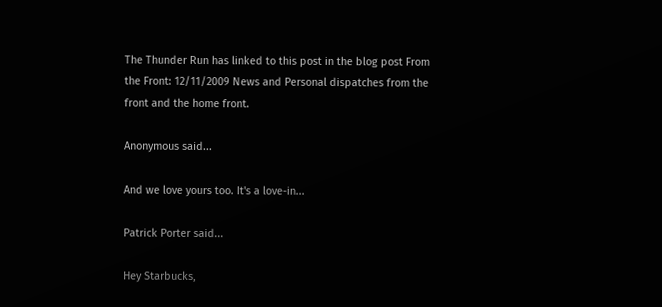The Thunder Run has linked to this post in the blog post From the Front: 12/11/2009 News and Personal dispatches from the front and the home front.

Anonymous said...

And we love yours too. It's a love-in...

Patrick Porter said...

Hey Starbucks,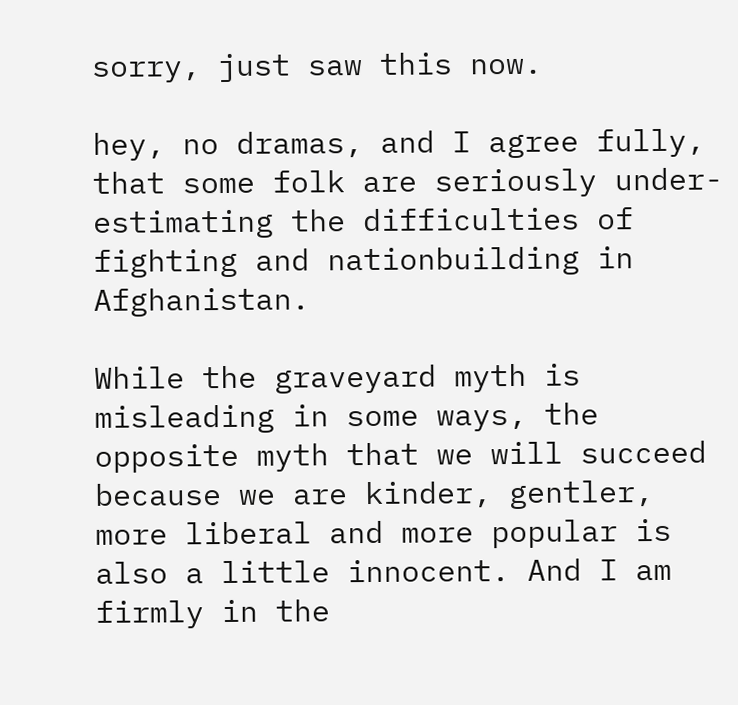sorry, just saw this now.

hey, no dramas, and I agree fully, that some folk are seriously under-estimating the difficulties of fighting and nationbuilding in Afghanistan.

While the graveyard myth is misleading in some ways, the opposite myth that we will succeed because we are kinder, gentler, more liberal and more popular is also a little innocent. And I am firmly in the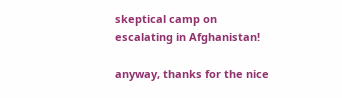skeptical camp on escalating in Afghanistan!

anyway, thanks for the nice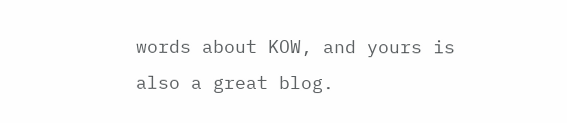words about KOW, and yours is also a great blog.